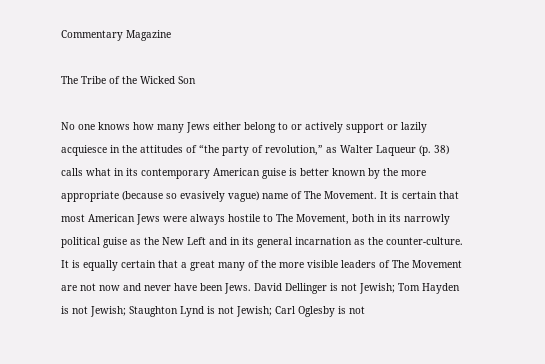Commentary Magazine

The Tribe of the Wicked Son

No one knows how many Jews either belong to or actively support or lazily acquiesce in the attitudes of “the party of revolution,” as Walter Laqueur (p. 38) calls what in its contemporary American guise is better known by the more appropriate (because so evasively vague) name of The Movement. It is certain that most American Jews were always hostile to The Movement, both in its narrowly political guise as the New Left and in its general incarnation as the counter-culture. It is equally certain that a great many of the more visible leaders of The Movement are not now and never have been Jews. David Dellinger is not Jewish; Tom Hayden is not Jewish; Staughton Lynd is not Jewish; Carl Oglesby is not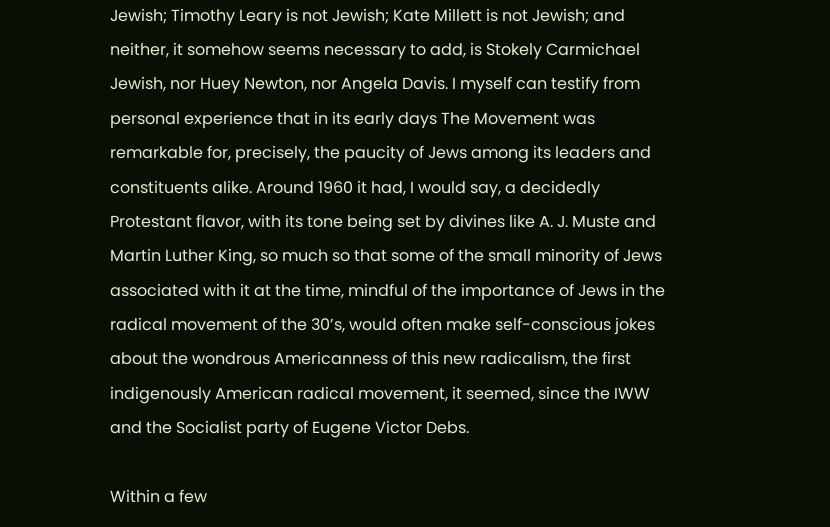Jewish; Timothy Leary is not Jewish; Kate Millett is not Jewish; and neither, it somehow seems necessary to add, is Stokely Carmichael Jewish, nor Huey Newton, nor Angela Davis. I myself can testify from personal experience that in its early days The Movement was remarkable for, precisely, the paucity of Jews among its leaders and constituents alike. Around 1960 it had, I would say, a decidedly Protestant flavor, with its tone being set by divines like A. J. Muste and Martin Luther King, so much so that some of the small minority of Jews associated with it at the time, mindful of the importance of Jews in the radical movement of the 30’s, would often make self-conscious jokes about the wondrous Americanness of this new radicalism, the first indigenously American radical movement, it seemed, since the IWW and the Socialist party of Eugene Victor Debs.

Within a few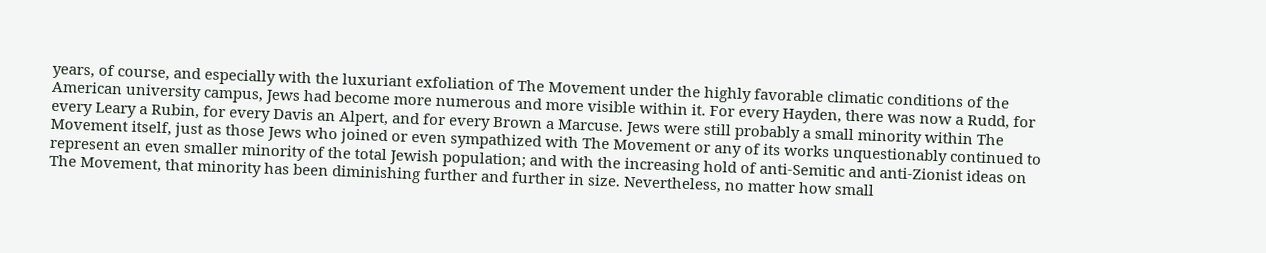years, of course, and especially with the luxuriant exfoliation of The Movement under the highly favorable climatic conditions of the American university campus, Jews had become more numerous and more visible within it. For every Hayden, there was now a Rudd, for every Leary a Rubin, for every Davis an Alpert, and for every Brown a Marcuse. Jews were still probably a small minority within The Movement itself, just as those Jews who joined or even sympathized with The Movement or any of its works unquestionably continued to represent an even smaller minority of the total Jewish population; and with the increasing hold of anti-Semitic and anti-Zionist ideas on The Movement, that minority has been diminishing further and further in size. Nevertheless, no matter how small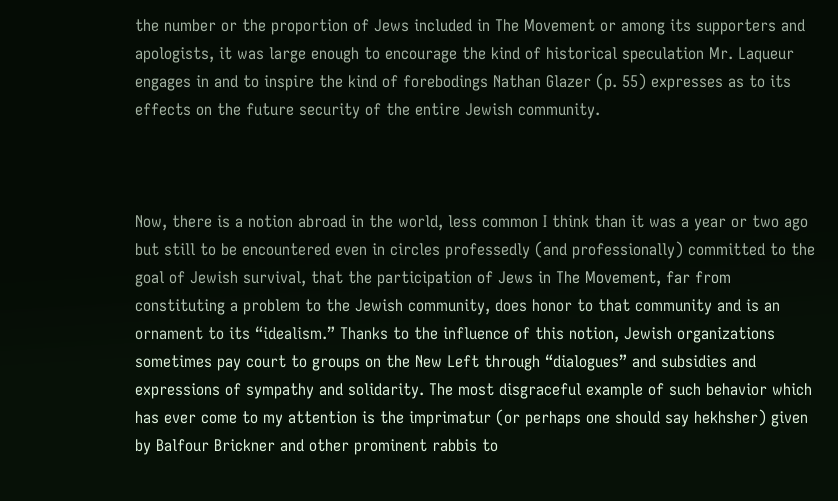the number or the proportion of Jews included in The Movement or among its supporters and apologists, it was large enough to encourage the kind of historical speculation Mr. Laqueur engages in and to inspire the kind of forebodings Nathan Glazer (p. 55) expresses as to its effects on the future security of the entire Jewish community.



Now, there is a notion abroad in the world, less common I think than it was a year or two ago but still to be encountered even in circles professedly (and professionally) committed to the goal of Jewish survival, that the participation of Jews in The Movement, far from constituting a problem to the Jewish community, does honor to that community and is an ornament to its “idealism.” Thanks to the influence of this notion, Jewish organizations sometimes pay court to groups on the New Left through “dialogues” and subsidies and expressions of sympathy and solidarity. The most disgraceful example of such behavior which has ever come to my attention is the imprimatur (or perhaps one should say hekhsher) given by Balfour Brickner and other prominent rabbis to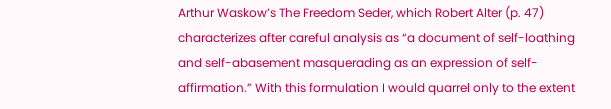Arthur Waskow’s The Freedom Seder, which Robert Alter (p. 47) characterizes after careful analysis as “a document of self-loathing and self-abasement masquerading as an expression of self-affirmation.” With this formulation I would quarrel only to the extent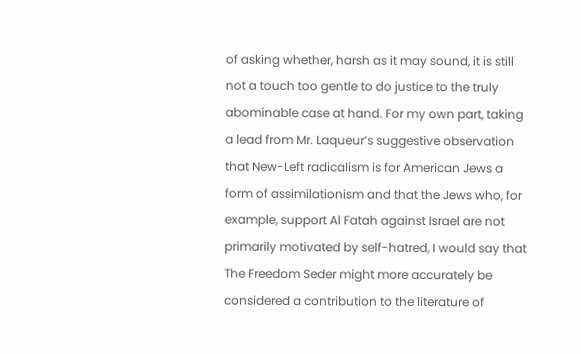of asking whether, harsh as it may sound, it is still not a touch too gentle to do justice to the truly abominable case at hand. For my own part, taking a lead from Mr. Laqueur’s suggestive observation that New-Left radicalism is for American Jews a form of assimilationism and that the Jews who, for example, support Al Fatah against Israel are not primarily motivated by self-hatred, I would say that The Freedom Seder might more accurately be considered a contribution to the literature of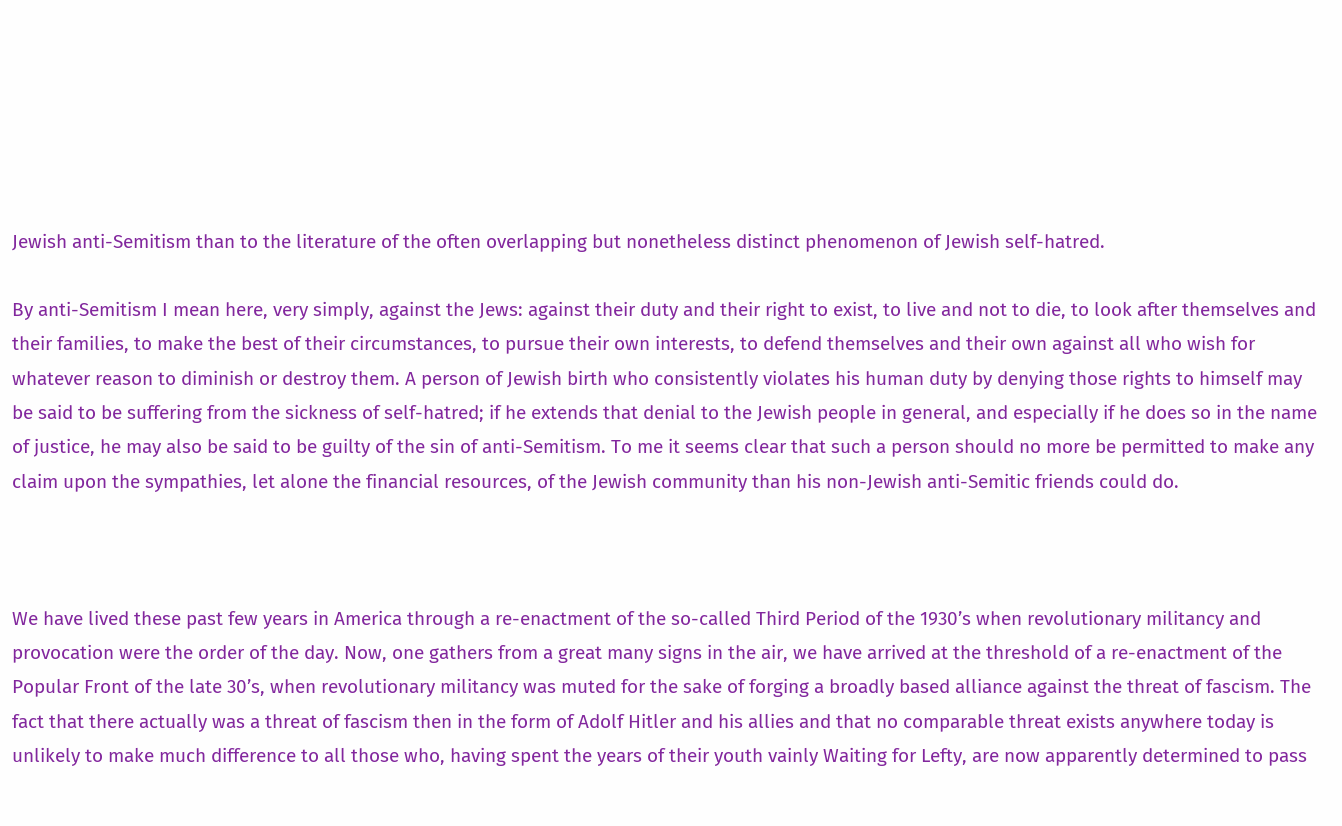Jewish anti-Semitism than to the literature of the often overlapping but nonetheless distinct phenomenon of Jewish self-hatred.

By anti-Semitism I mean here, very simply, against the Jews: against their duty and their right to exist, to live and not to die, to look after themselves and their families, to make the best of their circumstances, to pursue their own interests, to defend themselves and their own against all who wish for whatever reason to diminish or destroy them. A person of Jewish birth who consistently violates his human duty by denying those rights to himself may be said to be suffering from the sickness of self-hatred; if he extends that denial to the Jewish people in general, and especially if he does so in the name of justice, he may also be said to be guilty of the sin of anti-Semitism. To me it seems clear that such a person should no more be permitted to make any claim upon the sympathies, let alone the financial resources, of the Jewish community than his non-Jewish anti-Semitic friends could do.



We have lived these past few years in America through a re-enactment of the so-called Third Period of the 1930’s when revolutionary militancy and provocation were the order of the day. Now, one gathers from a great many signs in the air, we have arrived at the threshold of a re-enactment of the Popular Front of the late 30’s, when revolutionary militancy was muted for the sake of forging a broadly based alliance against the threat of fascism. The fact that there actually was a threat of fascism then in the form of Adolf Hitler and his allies and that no comparable threat exists anywhere today is unlikely to make much difference to all those who, having spent the years of their youth vainly Waiting for Lefty, are now apparently determined to pass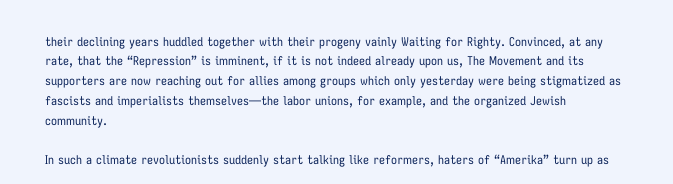their declining years huddled together with their progeny vainly Waiting for Righty. Convinced, at any rate, that the “Repression” is imminent, if it is not indeed already upon us, The Movement and its supporters are now reaching out for allies among groups which only yesterday were being stigmatized as fascists and imperialists themselves—the labor unions, for example, and the organized Jewish community.

In such a climate revolutionists suddenly start talking like reformers, haters of “Amerika” turn up as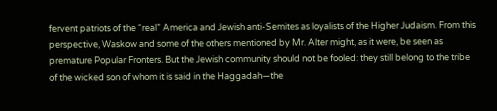fervent patriots of the “real” America and Jewish anti-Semites as loyalists of the Higher Judaism. From this perspective, Waskow and some of the others mentioned by Mr. Alter might, as it were, be seen as premature Popular Fronters. But the Jewish community should not be fooled: they still belong to the tribe of the wicked son of whom it is said in the Haggadah—the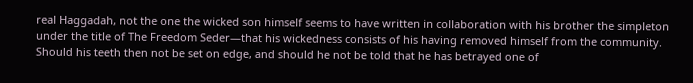real Haggadah, not the one the wicked son himself seems to have written in collaboration with his brother the simpleton under the title of The Freedom Seder—that his wickedness consists of his having removed himself from the community. Should his teeth then not be set on edge, and should he not be told that he has betrayed one of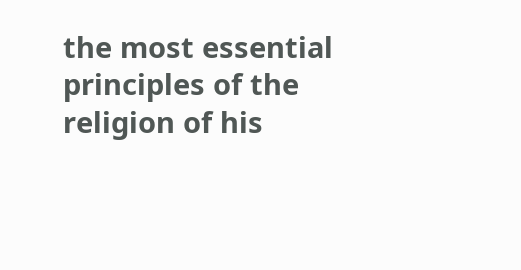the most essential principles of the religion of his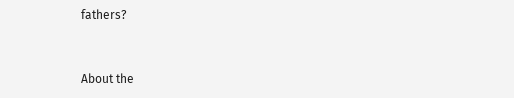fathers?


About the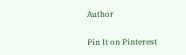Author

Pin It on Pinterest